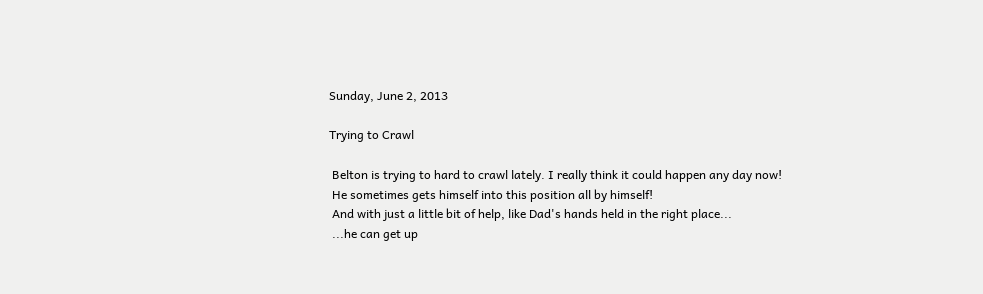Sunday, June 2, 2013

Trying to Crawl

 Belton is trying to hard to crawl lately. I really think it could happen any day now!
 He sometimes gets himself into this position all by himself!
 And with just a little bit of help, like Dad's hands held in the right place...
 ...he can get up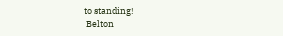to standing!
 Belton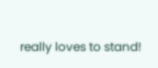really loves to stand!